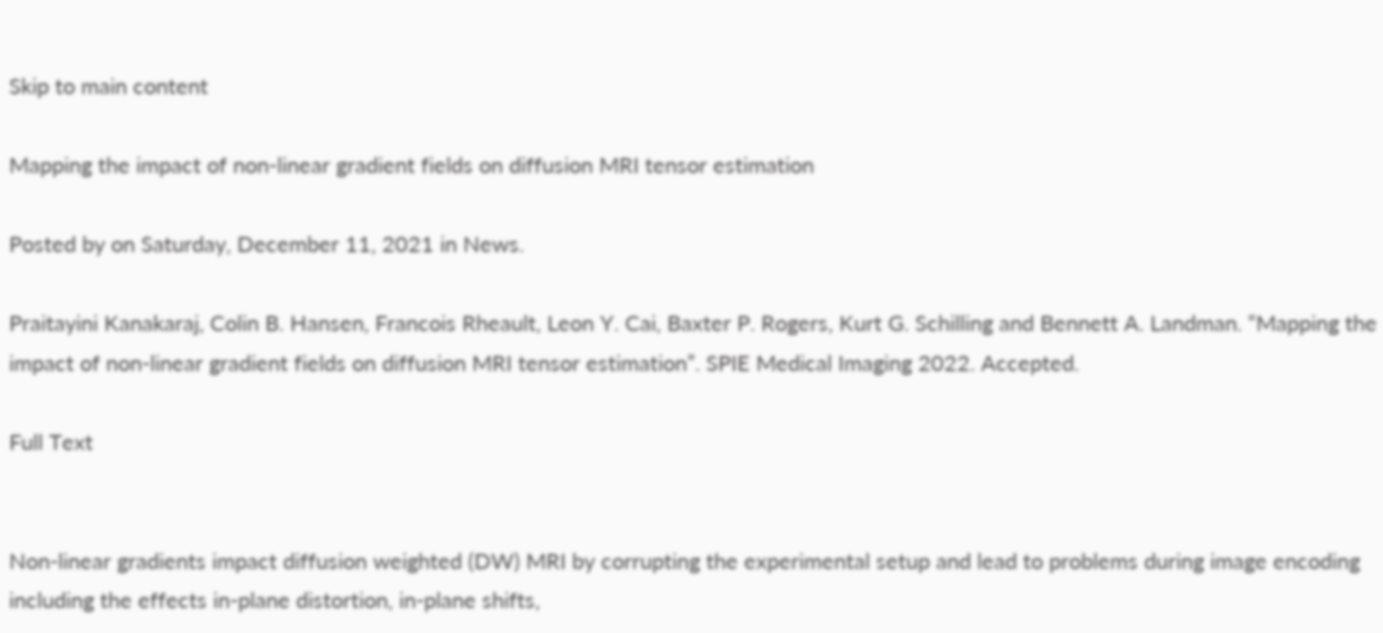Skip to main content

Mapping the impact of non-linear gradient fields on diffusion MRI tensor estimation

Posted by on Saturday, December 11, 2021 in News.

Praitayini Kanakaraj, Colin B. Hansen, Francois Rheault, Leon Y. Cai, Baxter P. Rogers, Kurt G. Schilling and Bennett A. Landman. “Mapping the impact of non-linear gradient fields on diffusion MRI tensor estimation”. SPIE Medical Imaging 2022. Accepted.

Full Text


Non-linear gradients impact diffusion weighted (DW) MRI by corrupting the experimental setup and lead to problems during image encoding including the effects in-plane distortion, in-plane shifts,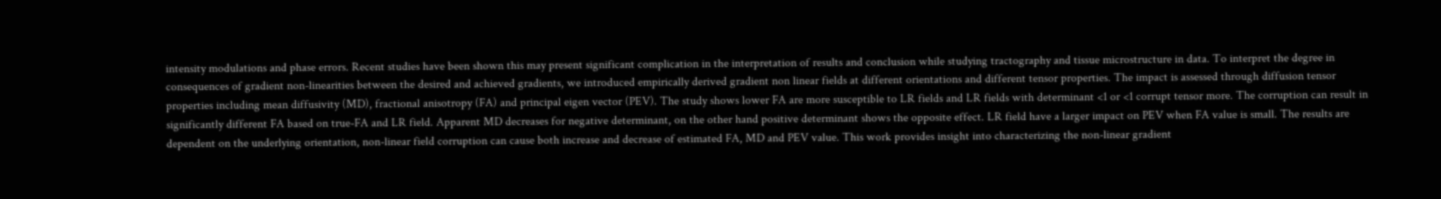intensity modulations and phase errors. Recent studies have been shown this may present significant complication in the interpretation of results and conclusion while studying tractography and tissue microstructure in data. To interpret the degree in consequences of gradient non-linearities between the desired and achieved gradients, we introduced empirically derived gradient non linear fields at different orientations and different tensor properties. The impact is assessed through diffusion tensor properties including mean diffusivity (MD), fractional anisotropy (FA) and principal eigen vector (PEV). The study shows lower FA are more susceptible to LR fields and LR fields with determinant <1 or <1 corrupt tensor more. The corruption can result in significantly different FA based on true-FA and LR field. Apparent MD decreases for negative determinant, on the other hand positive determinant shows the opposite effect. LR field have a larger impact on PEV when FA value is small. The results are dependent on the underlying orientation, non-linear field corruption can cause both increase and decrease of estimated FA, MD and PEV value. This work provides insight into characterizing the non-linear gradient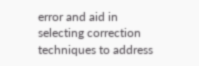error and aid in selecting correction techniques to address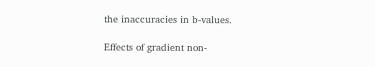the inaccuracies in b-values.

Effects of gradient non-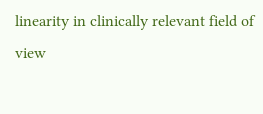linearity in clinically relevant field of view